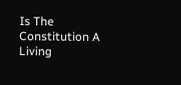Is The Constitution A Living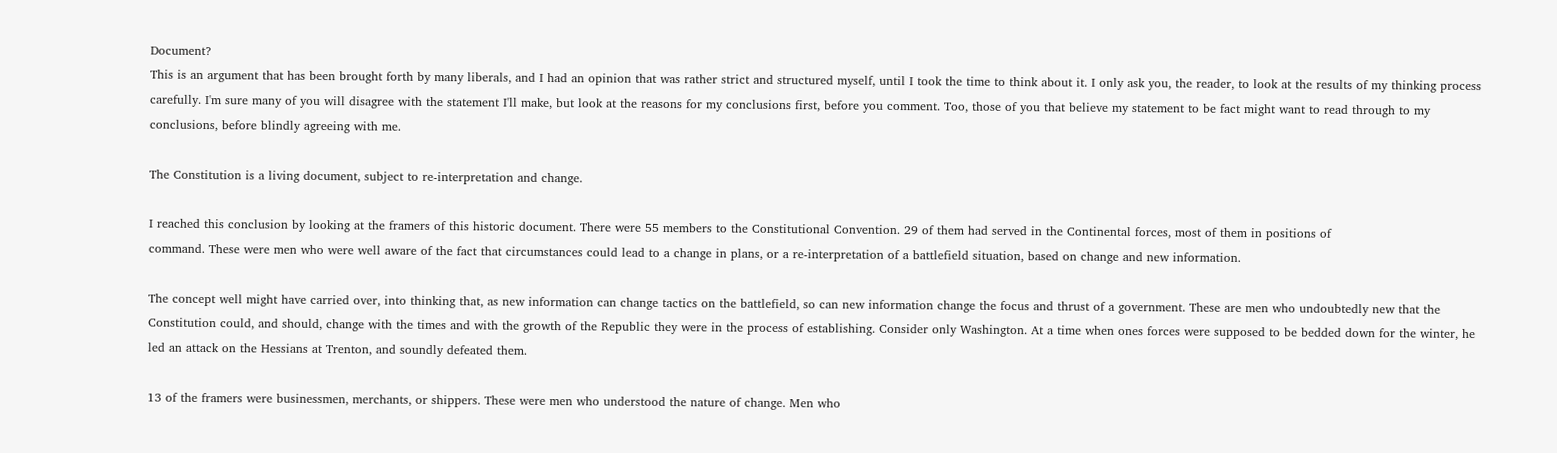Document?
This is an argument that has been brought forth by many liberals, and I had an opinion that was rather strict and structured myself, until I took the time to think about it. I only ask you, the reader, to look at the results of my thinking process carefully. I'm sure many of you will disagree with the statement I'll make, but look at the reasons for my conclusions first, before you comment. Too, those of you that believe my statement to be fact might want to read through to my conclusions, before blindly agreeing with me.

The Constitution is a living document, subject to re-interpretation and change.

I reached this conclusion by looking at the framers of this historic document. There were 55 members to the Constitutional Convention. 29 of them had served in the Continental forces, most of them in positions of
command. These were men who were well aware of the fact that circumstances could lead to a change in plans, or a re-interpretation of a battlefield situation, based on change and new information.

The concept well might have carried over, into thinking that, as new information can change tactics on the battlefield, so can new information change the focus and thrust of a government. These are men who undoubtedly new that the Constitution could, and should, change with the times and with the growth of the Republic they were in the process of establishing. Consider only Washington. At a time when ones forces were supposed to be bedded down for the winter, he led an attack on the Hessians at Trenton, and soundly defeated them.

13 of the framers were businessmen, merchants, or shippers. These were men who understood the nature of change. Men who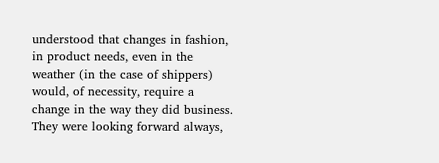understood that changes in fashion, in product needs, even in the weather (in the case of shippers) would, of necessity, require a change in the way they did business. They were looking forward always,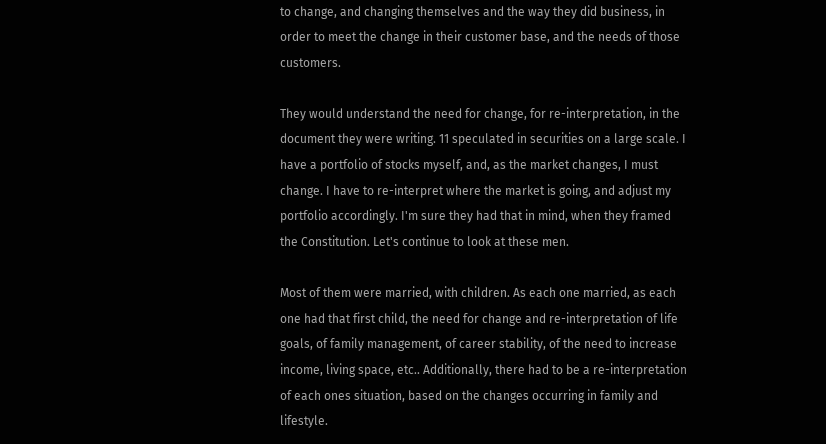to change, and changing themselves and the way they did business, in order to meet the change in their customer base, and the needs of those customers.

They would understand the need for change, for re-interpretation, in the document they were writing. 11 speculated in securities on a large scale. I have a portfolio of stocks myself, and, as the market changes, I must change. I have to re-interpret where the market is going, and adjust my portfolio accordingly. I'm sure they had that in mind, when they framed the Constitution. Let's continue to look at these men.

Most of them were married, with children. As each one married, as each one had that first child, the need for change and re-interpretation of life goals, of family management, of career stability, of the need to increase income, living space, etc.. Additionally, there had to be a re-interpretation of each ones situation, based on the changes occurring in family and lifestyle.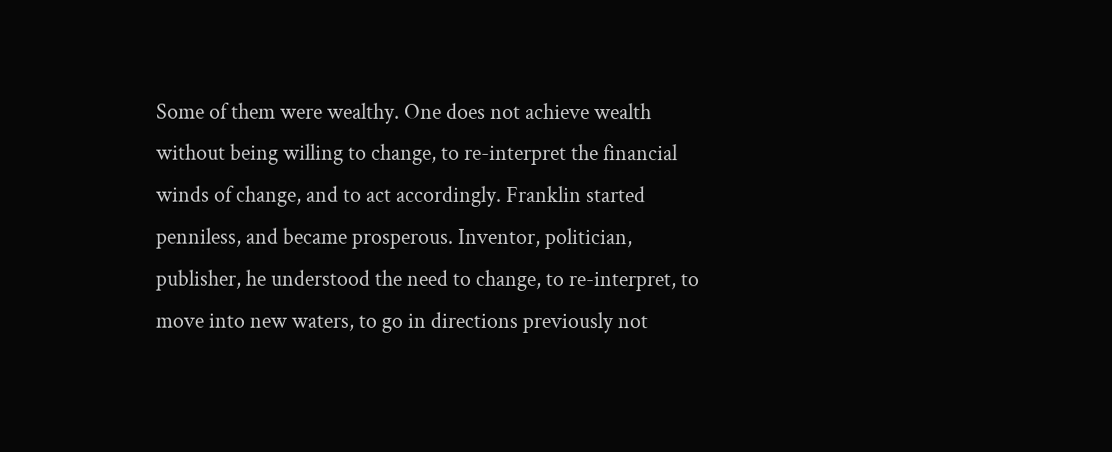Some of them were wealthy. One does not achieve wealth without being willing to change, to re-interpret the financial winds of change, and to act accordingly. Franklin started penniless, and became prosperous. Inventor, politician, publisher, he understood the need to change, to re-interpret, to move into new waters, to go in directions previously not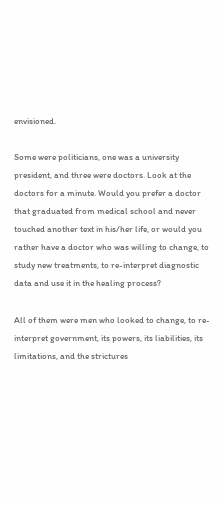envisioned.

Some were politicians, one was a university president, and three were doctors. Look at the doctors for a minute. Would you prefer a doctor that graduated from medical school and never touched another text in his/her life, or would you rather have a doctor who was willing to change, to study new treatments, to re-interpret diagnostic data and use it in the healing process?

All of them were men who looked to change, to re-interpret government, its powers, its liabilities, its limitations, and the strictures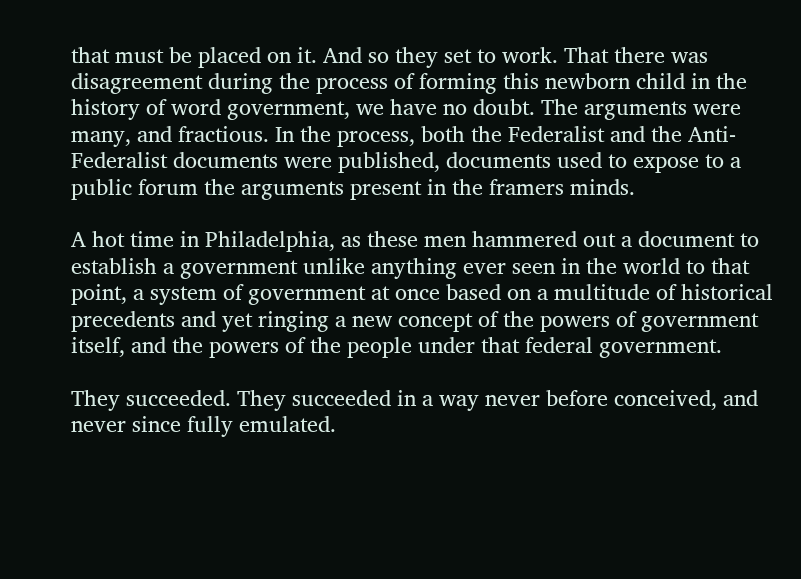that must be placed on it. And so they set to work. That there was disagreement during the process of forming this newborn child in the history of word government, we have no doubt. The arguments were many, and fractious. In the process, both the Federalist and the Anti-Federalist documents were published, documents used to expose to a public forum the arguments present in the framers minds.

A hot time in Philadelphia, as these men hammered out a document to establish a government unlike anything ever seen in the world to that point, a system of government at once based on a multitude of historical precedents and yet ringing a new concept of the powers of government itself, and the powers of the people under that federal government.

They succeeded. They succeeded in a way never before conceived, and never since fully emulated.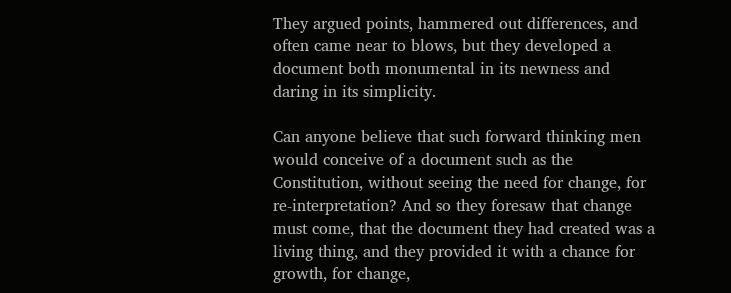They argued points, hammered out differences, and often came near to blows, but they developed a document both monumental in its newness and daring in its simplicity.

Can anyone believe that such forward thinking men would conceive of a document such as the Constitution, without seeing the need for change, for re-interpretation? And so they foresaw that change must come, that the document they had created was a living thing, and they provided it with a chance for growth, for change,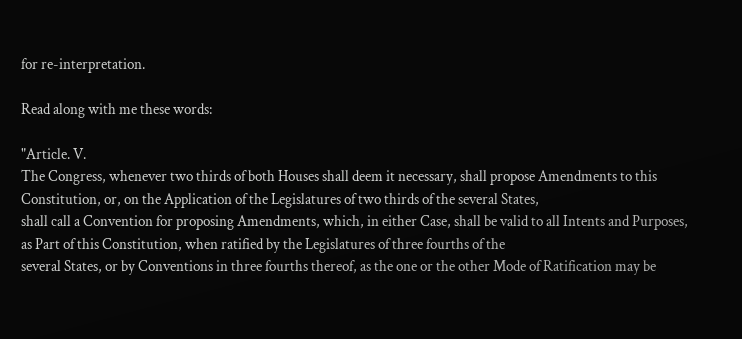for re-interpretation.

Read along with me these words:

"Article. V.
The Congress, whenever two thirds of both Houses shall deem it necessary, shall propose Amendments to this Constitution, or, on the Application of the Legislatures of two thirds of the several States,
shall call a Convention for proposing Amendments, which, in either Case, shall be valid to all Intents and Purposes, as Part of this Constitution, when ratified by the Legislatures of three fourths of the
several States, or by Conventions in three fourths thereof, as the one or the other Mode of Ratification may be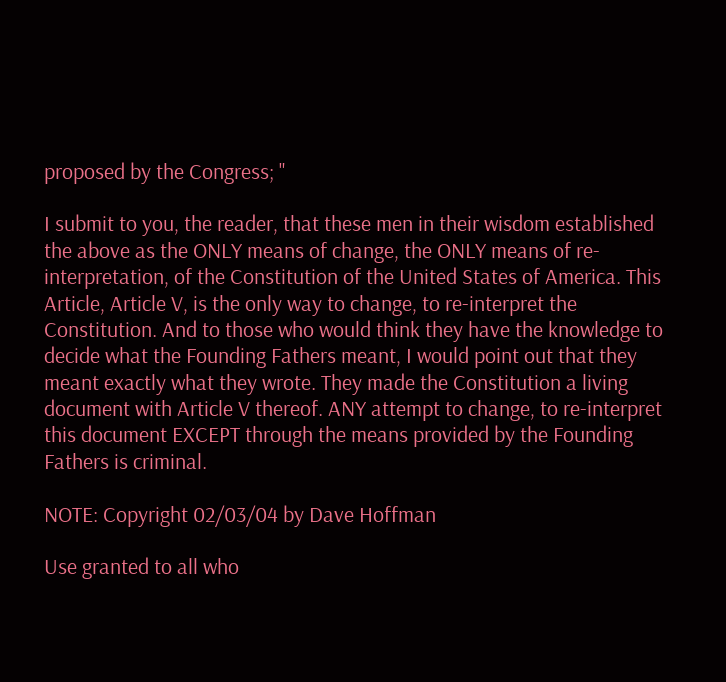proposed by the Congress; "

I submit to you, the reader, that these men in their wisdom established the above as the ONLY means of change, the ONLY means of re-interpretation, of the Constitution of the United States of America. This Article, Article V, is the only way to change, to re-interpret the Constitution. And to those who would think they have the knowledge to decide what the Founding Fathers meant, I would point out that they
meant exactly what they wrote. They made the Constitution a living document with Article V thereof. ANY attempt to change, to re-interpret this document EXCEPT through the means provided by the Founding
Fathers is criminal.

NOTE: Copyright 02/03/04 by Dave Hoffman

Use granted to all who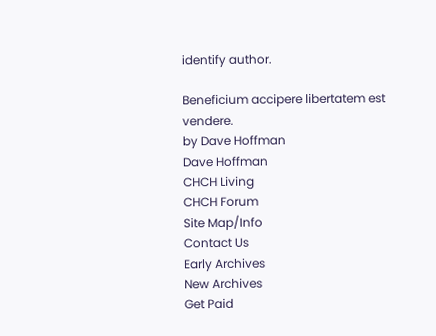identify author.

Beneficium accipere libertatem est vendere.
by Dave Hoffman
Dave Hoffman
CHCH Living
CHCH Forum
Site Map/Info
Contact Us
Early Archives
New Archives
Get Paid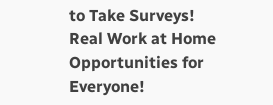to Take Surveys!
Real Work at Home Opportunities for Everyone!